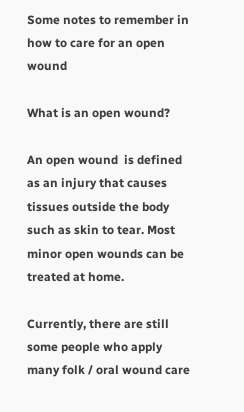Some notes to remember in how to care for an open wound

What is an open wound?

An open wound  is defined as an injury that causes tissues outside the body such as skin to tear. Most minor open wounds can be treated at home.

Currently, there are still some people who apply many folk / oral wound care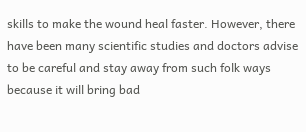skills to make the wound heal faster. However, there have been many scientific studies and doctors advise to be careful and stay away from such folk ways because it will bring bad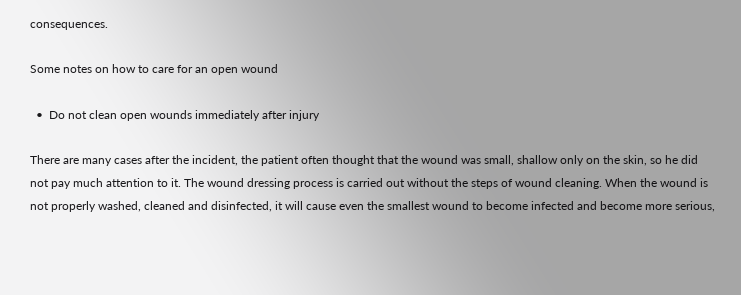consequences.

Some notes on how to care for an open wound

  •  Do not clean open wounds immediately after injury

There are many cases after the incident, the patient often thought that the wound was small, shallow only on the skin, so he did not pay much attention to it. The wound dressing process is carried out without the steps of wound cleaning. When the wound is not properly washed, cleaned and disinfected, it will cause even the smallest wound to become infected and become more serious,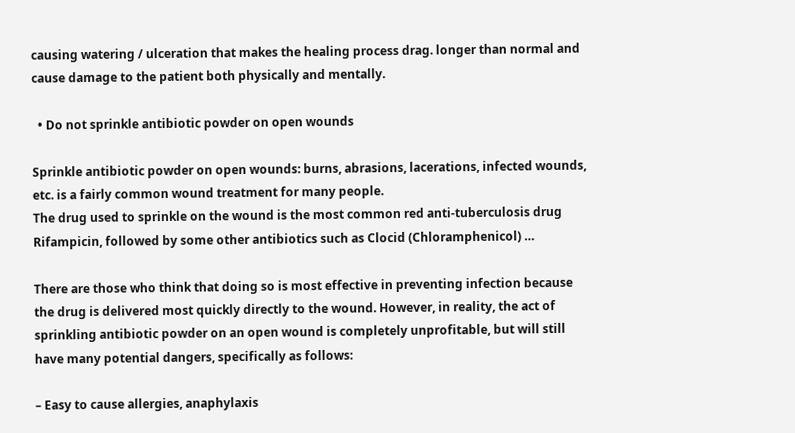causing watering / ulceration that makes the healing process drag. longer than normal and cause damage to the patient both physically and mentally.

  • Do not sprinkle antibiotic powder on open wounds

Sprinkle antibiotic powder on open wounds: burns, abrasions, lacerations, infected wounds, etc. is a fairly common wound treatment for many people.
The drug used to sprinkle on the wound is the most common red anti-tuberculosis drug Rifampicin, followed by some other antibiotics such as Clocid (Chloramphenicol) …

There are those who think that doing so is most effective in preventing infection because the drug is delivered most quickly directly to the wound. However, in reality, the act of sprinkling antibiotic powder on an open wound is completely unprofitable, but will still have many potential dangers, specifically as follows:

– Easy to cause allergies, anaphylaxis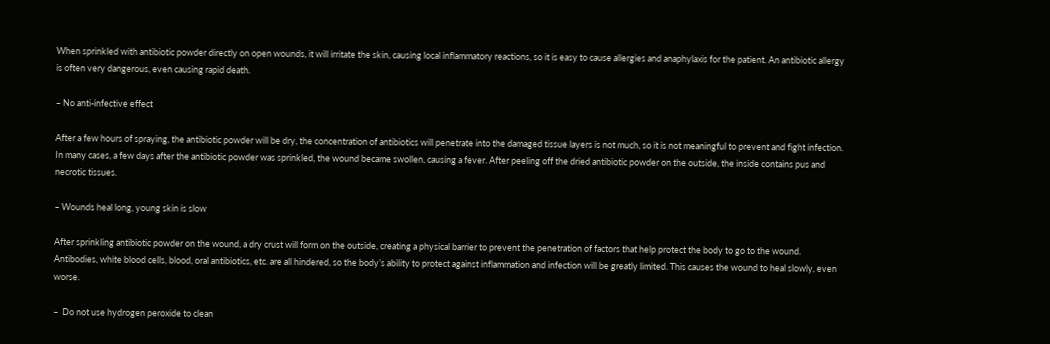When sprinkled with antibiotic powder directly on open wounds, it will irritate the skin, causing local inflammatory reactions, so it is easy to cause allergies and anaphylaxis for the patient. An antibiotic allergy is often very dangerous, even causing rapid death.

– No anti-infective effect

After a few hours of spraying, the antibiotic powder will be dry, the concentration of antibiotics will penetrate into the damaged tissue layers is not much, so it is not meaningful to prevent and fight infection. In many cases, a few days after the antibiotic powder was sprinkled, the wound became swollen, causing a fever. After peeling off the dried antibiotic powder on the outside, the inside contains pus and necrotic tissues.

– Wounds heal long, young skin is slow

After sprinkling antibiotic powder on the wound, a dry crust will form on the outside, creating a physical barrier to prevent the penetration of factors that help protect the body to go to the wound. Antibodies, white blood cells, blood, oral antibiotics, etc. are all hindered, so the body’s ability to protect against inflammation and infection will be greatly limited. This causes the wound to heal slowly, even worse.

–  Do not use hydrogen peroxide to clean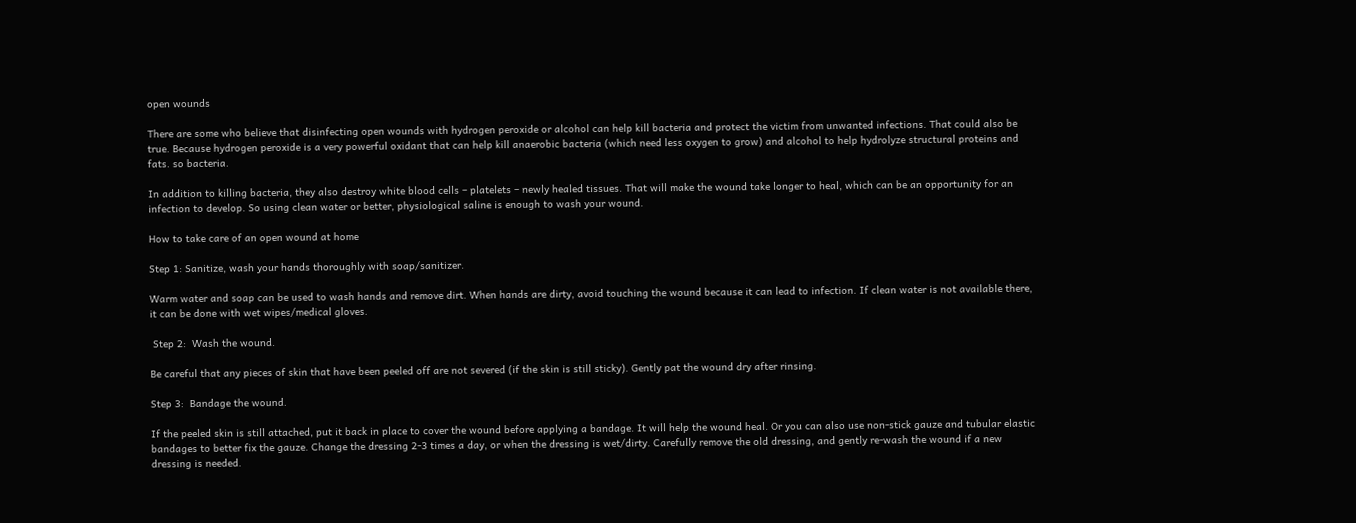open wounds

There are some who believe that disinfecting open wounds with hydrogen peroxide or alcohol can help kill bacteria and protect the victim from unwanted infections. That could also be true. Because hydrogen peroxide is a very powerful oxidant that can help kill anaerobic bacteria (which need less oxygen to grow) and alcohol to help hydrolyze structural proteins and fats. so bacteria.

In addition to killing bacteria, they also destroy white blood cells – platelets – newly healed tissues. That will make the wound take longer to heal, which can be an opportunity for an infection to develop. So using clean water or better, physiological saline is enough to wash your wound.

How to take care of an open wound at home

Step 1: Sanitize, wash your hands thoroughly with soap/sanitizer.

Warm water and soap can be used to wash hands and remove dirt. When hands are dirty, avoid touching the wound because it can lead to infection. If clean water is not available there, it can be done with wet wipes/medical gloves.

 Step 2:  Wash the wound.

Be careful that any pieces of skin that have been peeled off are not severed (if the skin is still sticky). Gently pat the wound dry after rinsing.

Step 3:  Bandage the wound.

If the peeled skin is still attached, put it back in place to cover the wound before applying a bandage. It will help the wound heal. Or you can also use non-stick gauze and tubular elastic bandages to better fix the gauze. Change the dressing 2-3 times a day, or when the dressing is wet/dirty. Carefully remove the old dressing, and gently re-wash the wound if a new dressing is needed.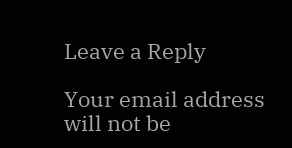Leave a Reply

Your email address will not be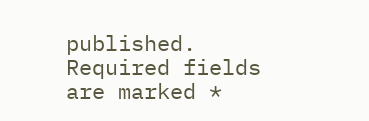published. Required fields are marked *